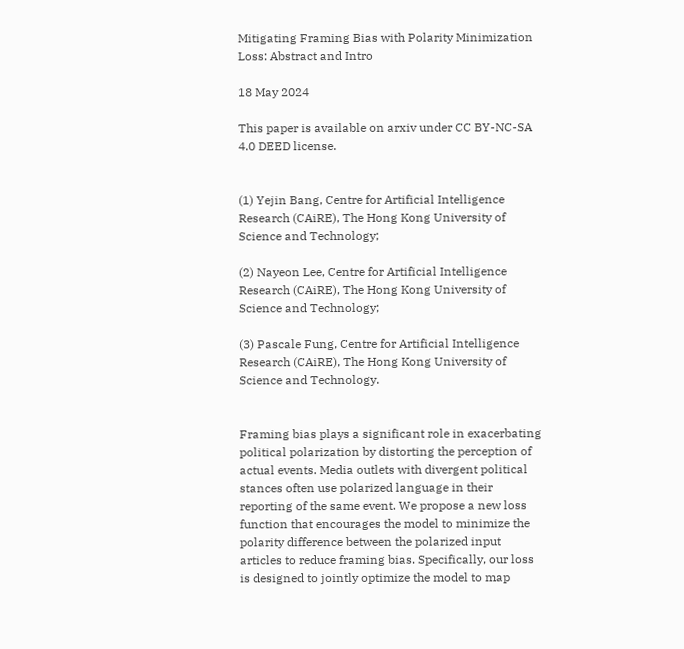Mitigating Framing Bias with Polarity Minimization Loss: Abstract and Intro

18 May 2024

This paper is available on arxiv under CC BY-NC-SA 4.0 DEED license.


(1) Yejin Bang, Centre for Artificial Intelligence Research (CAiRE), The Hong Kong University of Science and Technology;

(2) Nayeon Lee, Centre for Artificial Intelligence Research (CAiRE), The Hong Kong University of Science and Technology;

(3) Pascale Fung, Centre for Artificial Intelligence Research (CAiRE), The Hong Kong University of Science and Technology.


Framing bias plays a significant role in exacerbating political polarization by distorting the perception of actual events. Media outlets with divergent political stances often use polarized language in their reporting of the same event. We propose a new loss function that encourages the model to minimize the polarity difference between the polarized input articles to reduce framing bias. Specifically, our loss is designed to jointly optimize the model to map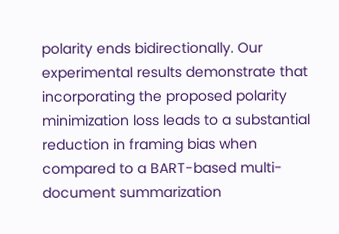polarity ends bidirectionally. Our experimental results demonstrate that incorporating the proposed polarity minimization loss leads to a substantial reduction in framing bias when compared to a BART-based multi-document summarization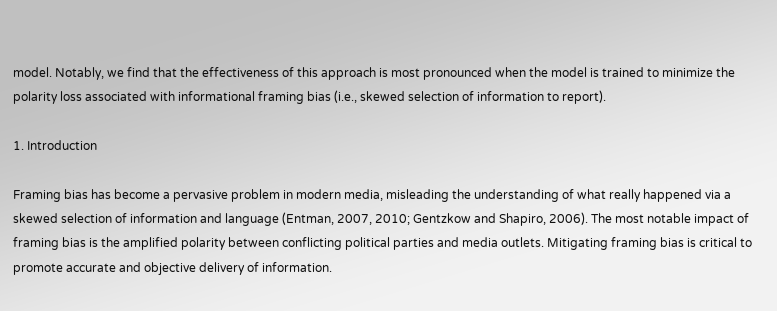model. Notably, we find that the effectiveness of this approach is most pronounced when the model is trained to minimize the polarity loss associated with informational framing bias (i.e., skewed selection of information to report).

1. Introduction

Framing bias has become a pervasive problem in modern media, misleading the understanding of what really happened via a skewed selection of information and language (Entman, 2007, 2010; Gentzkow and Shapiro, 2006). The most notable impact of framing bias is the amplified polarity between conflicting political parties and media outlets. Mitigating framing bias is critical to promote accurate and objective delivery of information.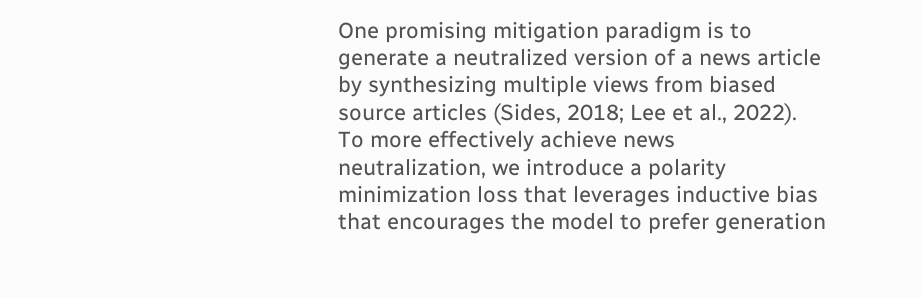One promising mitigation paradigm is to generate a neutralized version of a news article by synthesizing multiple views from biased source articles (Sides, 2018; Lee et al., 2022). To more effectively achieve news neutralization, we introduce a polarity minimization loss that leverages inductive bias that encourages the model to prefer generation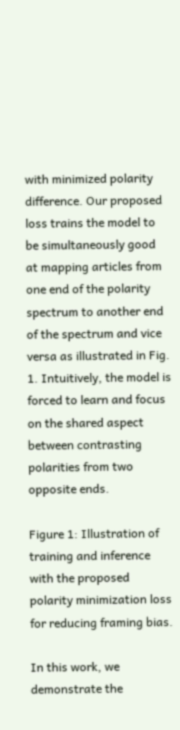with minimized polarity difference. Our proposed loss trains the model to be simultaneously good at mapping articles from one end of the polarity spectrum to another end of the spectrum and vice versa as illustrated in Fig. 1. Intuitively, the model is forced to learn and focus on the shared aspect between contrasting polarities from two opposite ends.

Figure 1: Illustration of training and inference with the proposed polarity minimization loss for reducing framing bias.

In this work, we demonstrate the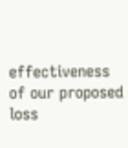effectiveness of our proposed loss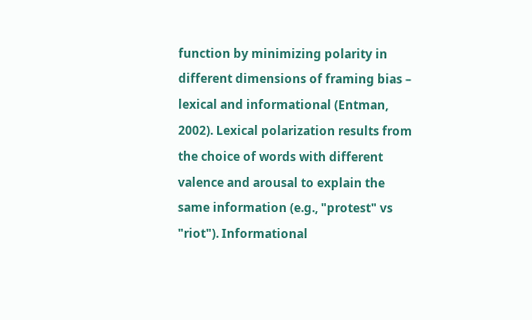function by minimizing polarity in different dimensions of framing bias – lexical and informational (Entman, 2002). Lexical polarization results from the choice of words with different valence and arousal to explain the same information (e.g., "protest" vs "riot"). Informational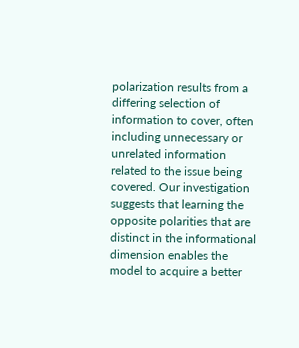polarization results from a differing selection of information to cover, often including unnecessary or unrelated information related to the issue being covered. Our investigation suggests that learning the opposite polarities that are distinct in the informational dimension enables the model to acquire a better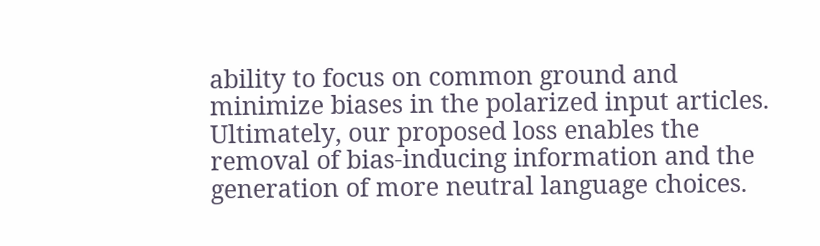ability to focus on common ground and minimize biases in the polarized input articles. Ultimately, our proposed loss enables the removal of bias-inducing information and the generation of more neutral language choices.